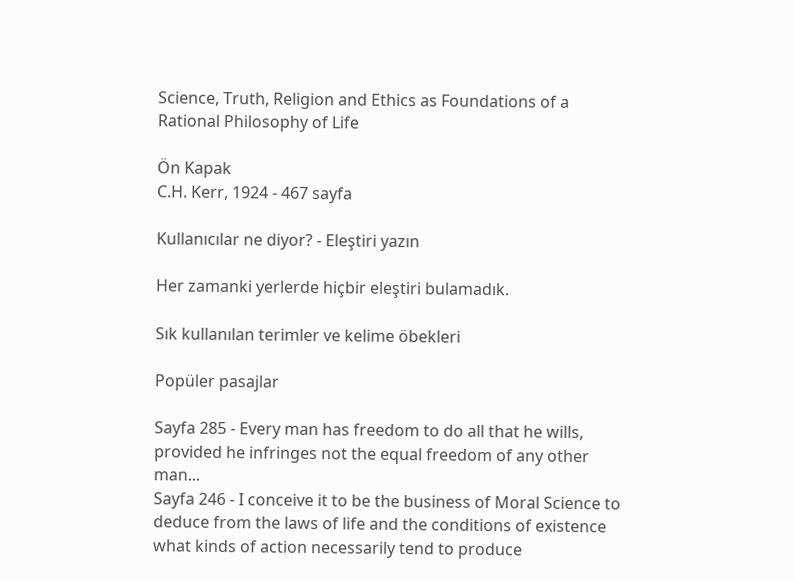Science, Truth, Religion and Ethics as Foundations of a Rational Philosophy of Life

Ön Kapak
C.H. Kerr, 1924 - 467 sayfa

Kullanıcılar ne diyor? - Eleştiri yazın

Her zamanki yerlerde hiçbir eleştiri bulamadık.

Sık kullanılan terimler ve kelime öbekleri

Popüler pasajlar

Sayfa 285 - Every man has freedom to do all that he wills, provided he infringes not the equal freedom of any other man...
Sayfa 246 - I conceive it to be the business of Moral Science to deduce from the laws of life and the conditions of existence what kinds of action necessarily tend to produce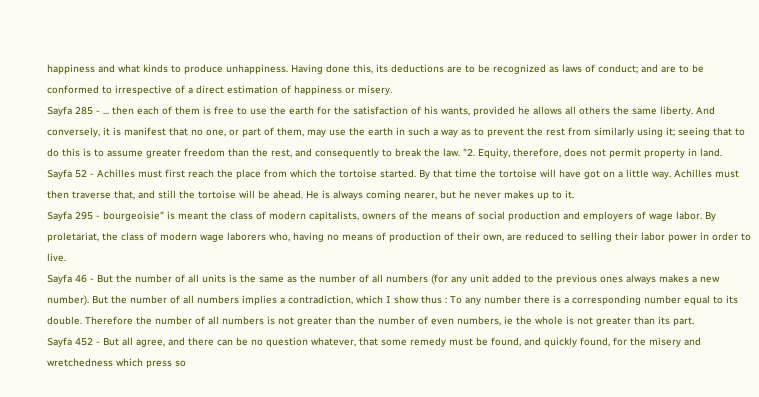happiness and what kinds to produce unhappiness. Having done this, its deductions are to be recognized as laws of conduct; and are to be conformed to irrespective of a direct estimation of happiness or misery.
Sayfa 285 - ... then each of them is free to use the earth for the satisfaction of his wants, provided he allows all others the same liberty. And conversely, it is manifest that no one, or part of them, may use the earth in such a way as to prevent the rest from similarly using it; seeing that to do this is to assume greater freedom than the rest, and consequently to break the law. "2. Equity, therefore, does not permit property in land.
Sayfa 52 - Achilles must first reach the place from which the tortoise started. By that time the tortoise will have got on a little way. Achilles must then traverse that, and still the tortoise will be ahead. He is always coming nearer, but he never makes up to it.
Sayfa 295 - bourgeoisie" is meant the class of modern capitalists, owners of the means of social production and employers of wage labor. By proletariat, the class of modern wage laborers who, having no means of production of their own, are reduced to selling their labor power in order to live.
Sayfa 46 - But the number of all units is the same as the number of all numbers (for any unit added to the previous ones always makes a new number). But the number of all numbers implies a contradiction, which I show thus : To any number there is a corresponding number equal to its double. Therefore the number of all numbers is not greater than the number of even numbers, ie the whole is not greater than its part.
Sayfa 452 - But all agree, and there can be no question whatever, that some remedy must be found, and quickly found, for the misery and wretchedness which press so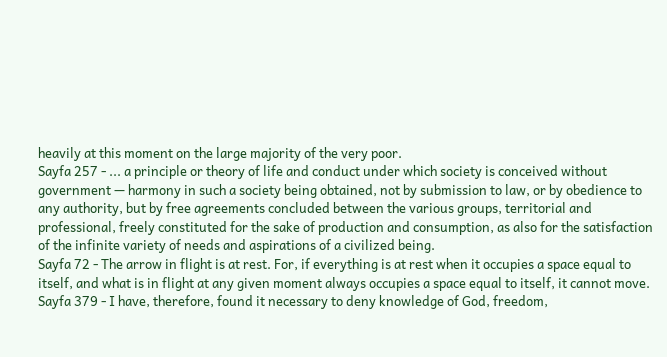heavily at this moment on the large majority of the very poor.
Sayfa 257 - ... a principle or theory of life and conduct under which society is conceived without government — harmony in such a society being obtained, not by submission to law, or by obedience to any authority, but by free agreements concluded between the various groups, territorial and professional, freely constituted for the sake of production and consumption, as also for the satisfaction of the infinite variety of needs and aspirations of a civilized being.
Sayfa 72 - The arrow in flight is at rest. For, if everything is at rest when it occupies a space equal to itself, and what is in flight at any given moment always occupies a space equal to itself, it cannot move.
Sayfa 379 - I have, therefore, found it necessary to deny knowledge of God, freedom,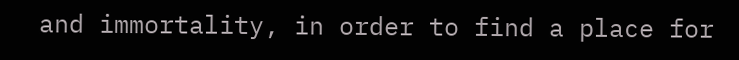and immortality, in order to find a place for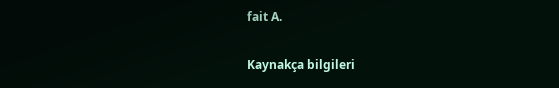fait A.

Kaynakça bilgileri